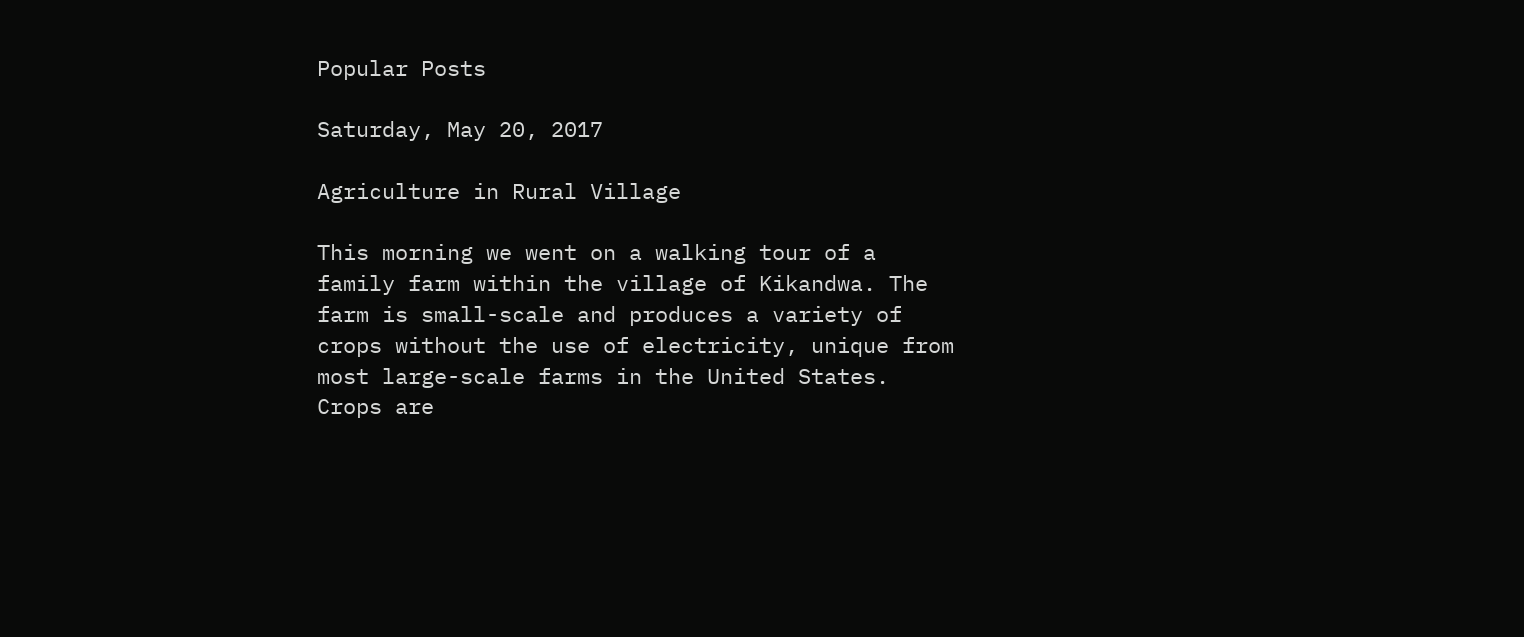Popular Posts

Saturday, May 20, 2017

Agriculture in Rural Village

This morning we went on a walking tour of a family farm within the village of Kikandwa. The farm is small-scale and produces a variety of crops without the use of electricity, unique from most large-scale farms in the United States. Crops are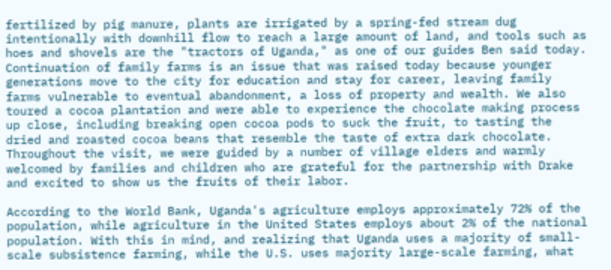fertilized by pig manure, plants are irrigated by a spring-fed stream dug intentionally with downhill flow to reach a large amount of land, and tools such as hoes and shovels are the "tractors of Uganda," as one of our guides Ben said today. Continuation of family farms is an issue that was raised today because younger generations move to the city for education and stay for career, leaving family farms vulnerable to eventual abandonment, a loss of property and wealth. We also toured a cocoa plantation and were able to experience the chocolate making process up close, including breaking open cocoa pods to suck the fruit, to tasting the dried and roasted cocoa beans that resemble the taste of extra dark chocolate. Throughout the visit, we were guided by a number of village elders and warmly welcomed by families and children who are grateful for the partnership with Drake and excited to show us the fruits of their labor.

According to the World Bank, Uganda's agriculture employs approximately 72% of the population, while agriculture in the United States employs about 2% of the national population. With this in mind, and realizing that Uganda uses a majority of small-scale subsistence farming, while the U.S. uses majority large-scale farming, what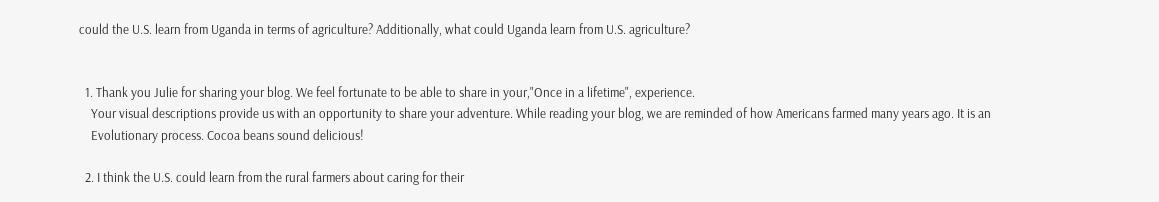could the U.S. learn from Uganda in terms of agriculture? Additionally, what could Uganda learn from U.S. agriculture?


  1. Thank you Julie for sharing your blog. We feel fortunate to be able to share in your,"Once in a lifetime", experience.
    Your visual descriptions provide us with an opportunity to share your adventure. While reading your blog, we are reminded of how Americans farmed many years ago. It is an
    Evolutionary process. Cocoa beans sound delicious!

  2. I think the U.S. could learn from the rural farmers about caring for their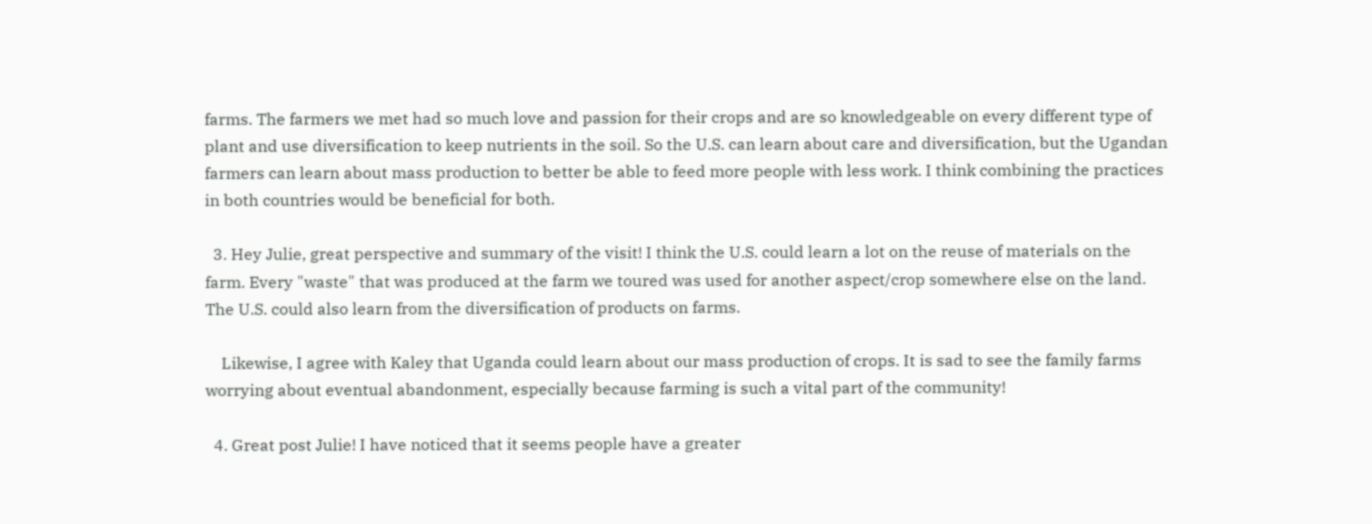farms. The farmers we met had so much love and passion for their crops and are so knowledgeable on every different type of plant and use diversification to keep nutrients in the soil. So the U.S. can learn about care and diversification, but the Ugandan farmers can learn about mass production to better be able to feed more people with less work. I think combining the practices in both countries would be beneficial for both.

  3. Hey Julie, great perspective and summary of the visit! I think the U.S. could learn a lot on the reuse of materials on the farm. Every "waste" that was produced at the farm we toured was used for another aspect/crop somewhere else on the land. The U.S. could also learn from the diversification of products on farms.

    Likewise, I agree with Kaley that Uganda could learn about our mass production of crops. It is sad to see the family farms worrying about eventual abandonment, especially because farming is such a vital part of the community!

  4. Great post Julie! I have noticed that it seems people have a greater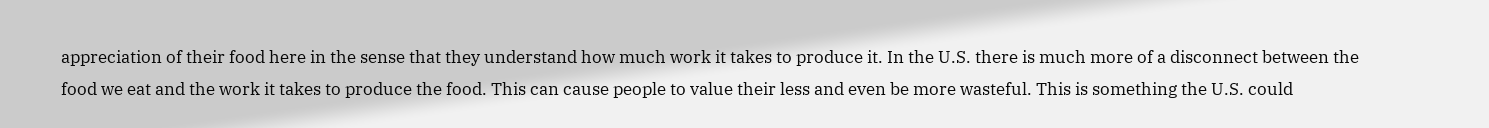appreciation of their food here in the sense that they understand how much work it takes to produce it. In the U.S. there is much more of a disconnect between the food we eat and the work it takes to produce the food. This can cause people to value their less and even be more wasteful. This is something the U.S. could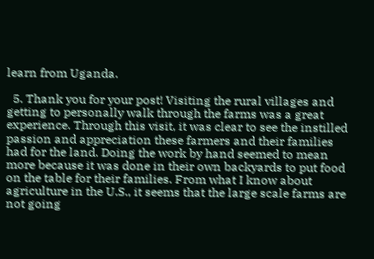learn from Uganda.

  5. Thank you for your post! Visiting the rural villages and getting to personally walk through the farms was a great experience. Through this visit, it was clear to see the instilled passion and appreciation these farmers and their families had for the land. Doing the work by hand seemed to mean more because it was done in their own backyards to put food on the table for their families. From what I know about agriculture in the U.S., it seems that the large scale farms are not going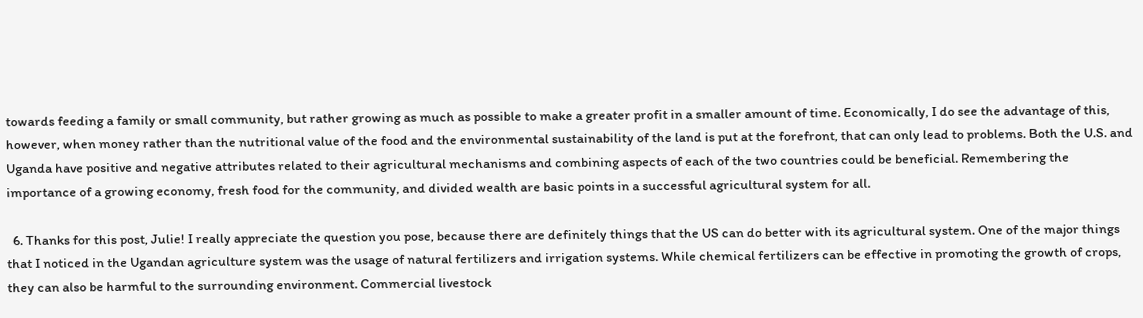towards feeding a family or small community, but rather growing as much as possible to make a greater profit in a smaller amount of time. Economically, I do see the advantage of this, however, when money rather than the nutritional value of the food and the environmental sustainability of the land is put at the forefront, that can only lead to problems. Both the U.S. and Uganda have positive and negative attributes related to their agricultural mechanisms and combining aspects of each of the two countries could be beneficial. Remembering the importance of a growing economy, fresh food for the community, and divided wealth are basic points in a successful agricultural system for all.

  6. Thanks for this post, Julie! I really appreciate the question you pose, because there are definitely things that the US can do better with its agricultural system. One of the major things that I noticed in the Ugandan agriculture system was the usage of natural fertilizers and irrigation systems. While chemical fertilizers can be effective in promoting the growth of crops, they can also be harmful to the surrounding environment. Commercial livestock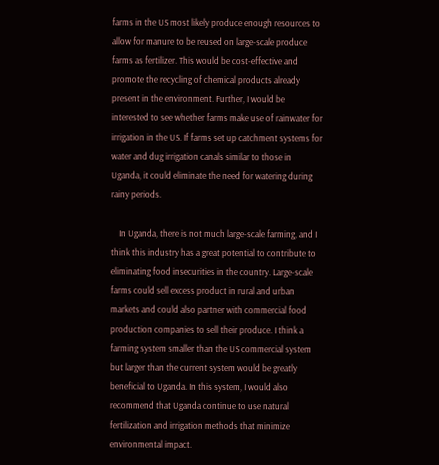farms in the US most likely produce enough resources to allow for manure to be reused on large-scale produce farms as fertilizer. This would be cost-effective and promote the recycling of chemical products already present in the environment. Further, I would be interested to see whether farms make use of rainwater for irrigation in the US. If farms set up catchment systems for water and dug irrigation canals similar to those in Uganda, it could eliminate the need for watering during rainy periods.

    In Uganda, there is not much large-scale farming, and I think this industry has a great potential to contribute to eliminating food insecurities in the country. Large-scale farms could sell excess product in rural and urban markets and could also partner with commercial food production companies to sell their produce. I think a farming system smaller than the US commercial system but larger than the current system would be greatly beneficial to Uganda. In this system, I would also recommend that Uganda continue to use natural fertilization and irrigation methods that minimize environmental impact.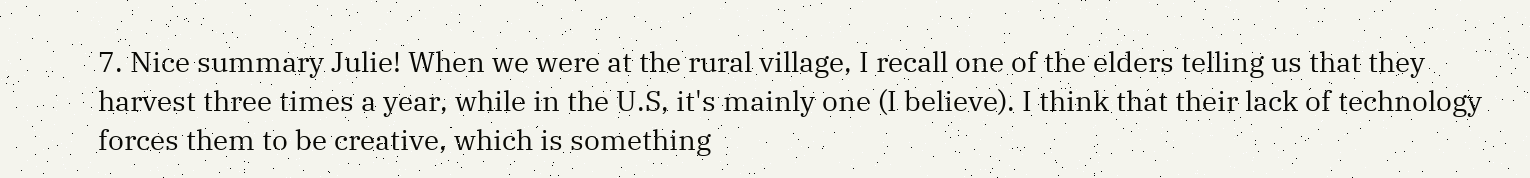7. Nice summary Julie! When we were at the rural village, I recall one of the elders telling us that they harvest three times a year, while in the U.S, it's mainly one (I believe). I think that their lack of technology forces them to be creative, which is something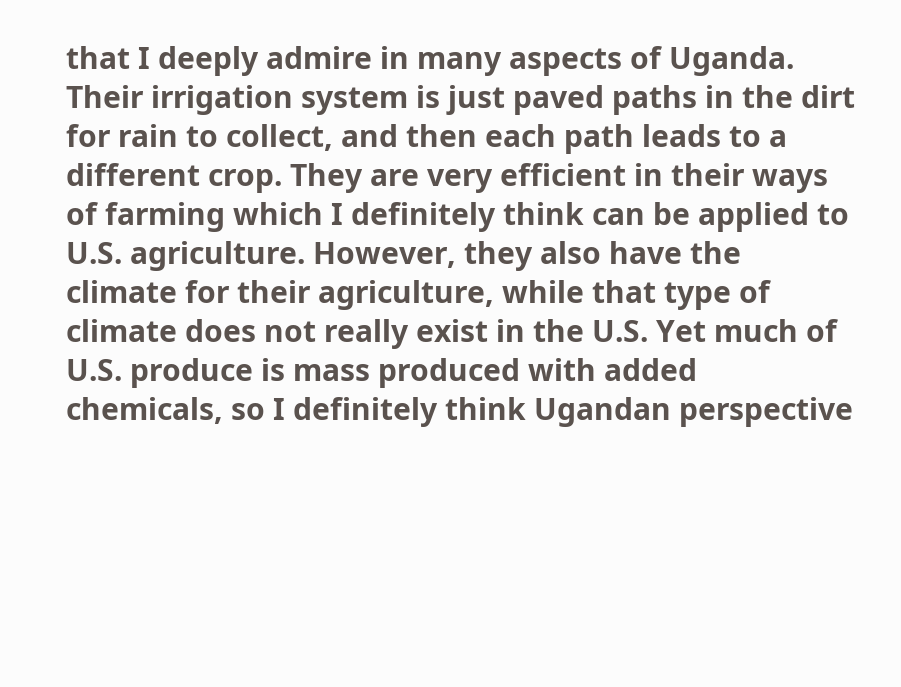that I deeply admire in many aspects of Uganda. Their irrigation system is just paved paths in the dirt for rain to collect, and then each path leads to a different crop. They are very efficient in their ways of farming which I definitely think can be applied to U.S. agriculture. However, they also have the climate for their agriculture, while that type of climate does not really exist in the U.S. Yet much of U.S. produce is mass produced with added chemicals, so I definitely think Ugandan perspective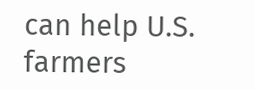can help U.S. farmers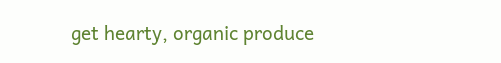get hearty, organic produce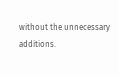without the unnecessary additions.